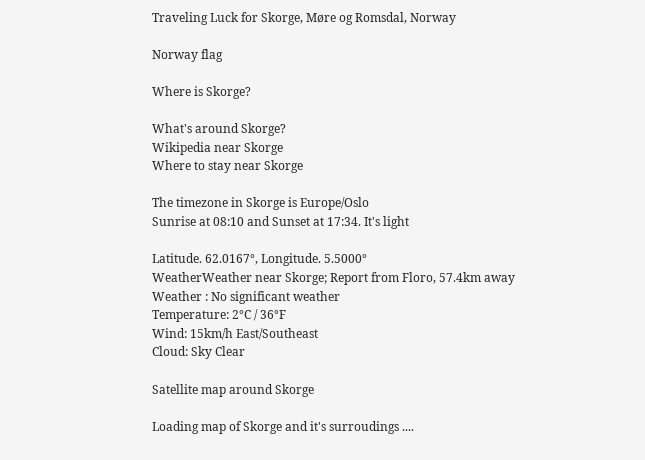Traveling Luck for Skorge, Møre og Romsdal, Norway

Norway flag

Where is Skorge?

What's around Skorge?
Wikipedia near Skorge
Where to stay near Skorge

The timezone in Skorge is Europe/Oslo
Sunrise at 08:10 and Sunset at 17:34. It's light

Latitude. 62.0167°, Longitude. 5.5000°
WeatherWeather near Skorge; Report from Floro, 57.4km away
Weather : No significant weather
Temperature: 2°C / 36°F
Wind: 15km/h East/Southeast
Cloud: Sky Clear

Satellite map around Skorge

Loading map of Skorge and it's surroudings ....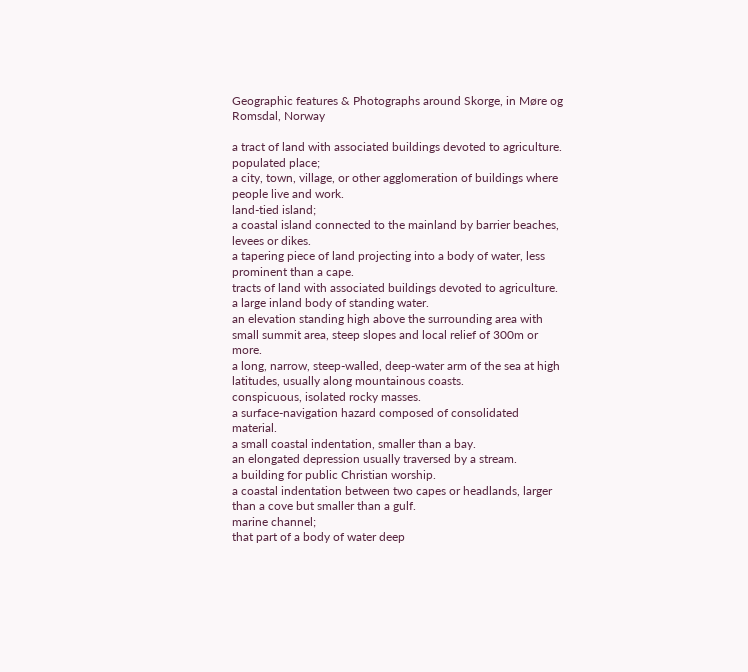Geographic features & Photographs around Skorge, in Møre og Romsdal, Norway

a tract of land with associated buildings devoted to agriculture.
populated place;
a city, town, village, or other agglomeration of buildings where people live and work.
land-tied island;
a coastal island connected to the mainland by barrier beaches, levees or dikes.
a tapering piece of land projecting into a body of water, less prominent than a cape.
tracts of land with associated buildings devoted to agriculture.
a large inland body of standing water.
an elevation standing high above the surrounding area with small summit area, steep slopes and local relief of 300m or more.
a long, narrow, steep-walled, deep-water arm of the sea at high latitudes, usually along mountainous coasts.
conspicuous, isolated rocky masses.
a surface-navigation hazard composed of consolidated material.
a small coastal indentation, smaller than a bay.
an elongated depression usually traversed by a stream.
a building for public Christian worship.
a coastal indentation between two capes or headlands, larger than a cove but smaller than a gulf.
marine channel;
that part of a body of water deep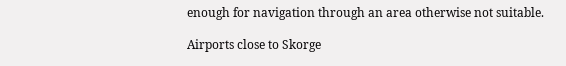enough for navigation through an area otherwise not suitable.

Airports close to Skorge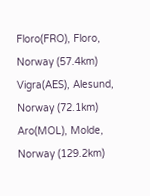Floro(FRO), Floro, Norway (57.4km)
Vigra(AES), Alesund, Norway (72.1km)
Aro(MOL), Molde, Norway (129.2km)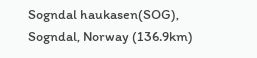Sogndal haukasen(SOG), Sogndal, Norway (136.9km)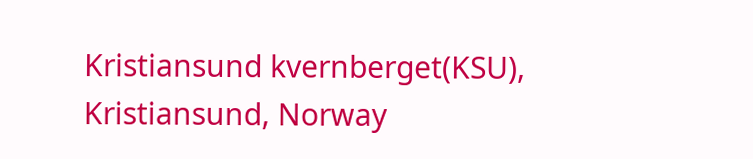Kristiansund kvernberget(KSU), Kristiansund, Norway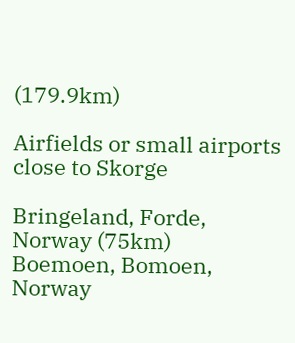(179.9km)

Airfields or small airports close to Skorge

Bringeland, Forde, Norway (75km)
Boemoen, Bomoen, Norway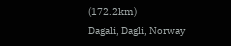(172.2km)
Dagali, Dagli, Norway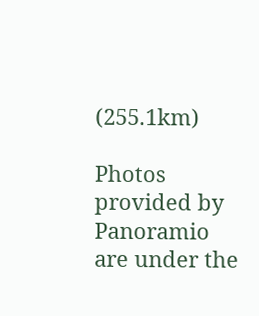(255.1km)

Photos provided by Panoramio are under the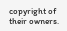copyright of their owners.